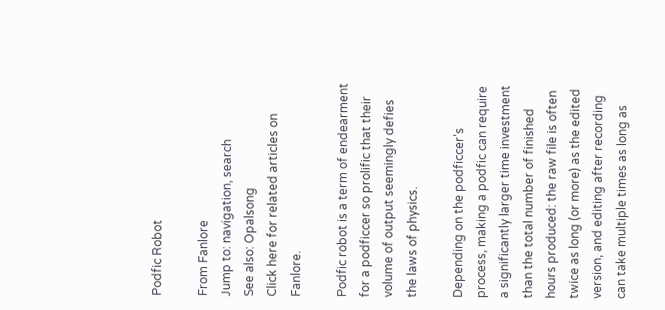Podfic Robot

From Fanlore
Jump to: navigation, search
See also: Opalsong
Click here for related articles on Fanlore.

Podfic robot is a term of endearment for a podficcer so prolific that their volume of output seemingly defies the laws of physics.

Depending on the podficcer's process, making a podfic can require a significantly larger time investment than the total number of finished hours produced: the raw file is often twice as long (or more) as the edited version, and editing after recording can take multiple times as long as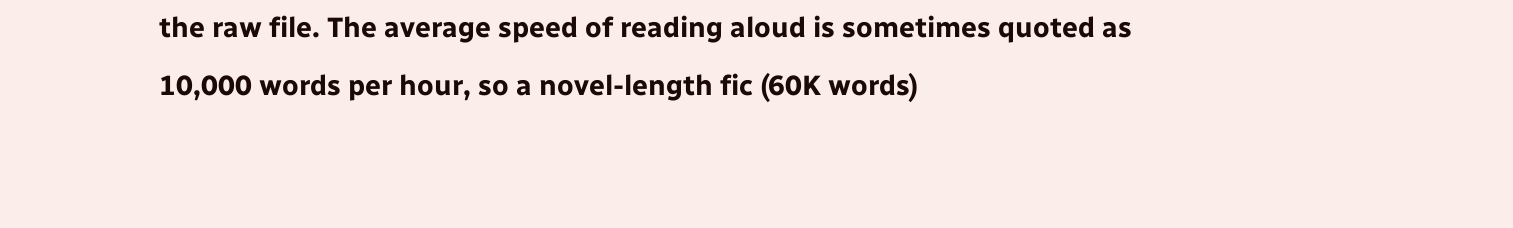the raw file. The average speed of reading aloud is sometimes quoted as 10,000 words per hour, so a novel-length fic (60K words)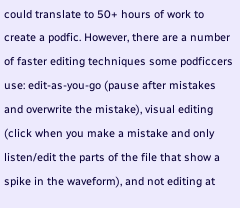could translate to 50+ hours of work to create a podfic. However, there are a number of faster editing techniques some podficcers use: edit-as-you-go (pause after mistakes and overwrite the mistake), visual editing (click when you make a mistake and only listen/edit the parts of the file that show a spike in the waveform), and not editing at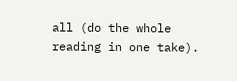all (do the whole reading in one take).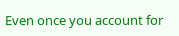Even once you account for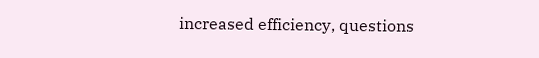increased efficiency, questions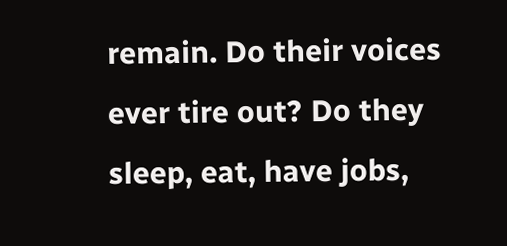remain. Do their voices ever tire out? Do they sleep, eat, have jobs,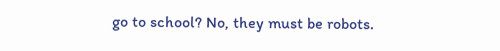go to school? No, they must be robots.